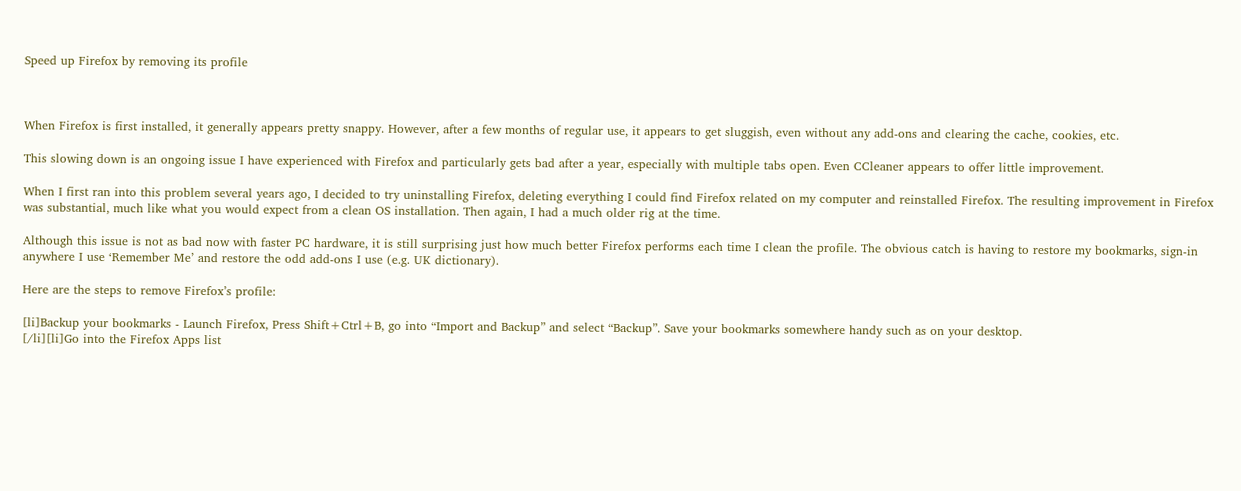Speed up Firefox by removing its profile



When Firefox is first installed, it generally appears pretty snappy. However, after a few months of regular use, it appears to get sluggish, even without any add-ons and clearing the cache, cookies, etc.

This slowing down is an ongoing issue I have experienced with Firefox and particularly gets bad after a year, especially with multiple tabs open. Even CCleaner appears to offer little improvement.

When I first ran into this problem several years ago, I decided to try uninstalling Firefox, deleting everything I could find Firefox related on my computer and reinstalled Firefox. The resulting improvement in Firefox was substantial, much like what you would expect from a clean OS installation. Then again, I had a much older rig at the time.

Although this issue is not as bad now with faster PC hardware, it is still surprising just how much better Firefox performs each time I clean the profile. The obvious catch is having to restore my bookmarks, sign-in anywhere I use ‘Remember Me’ and restore the odd add-ons I use (e.g. UK dictionary).

Here are the steps to remove Firefox’s profile:

[li]Backup your bookmarks - Launch Firefox, Press Shift+Ctrl+B, go into “Import and Backup” and select “Backup”. Save your bookmarks somewhere handy such as on your desktop.
[/li][li]Go into the Firefox Apps list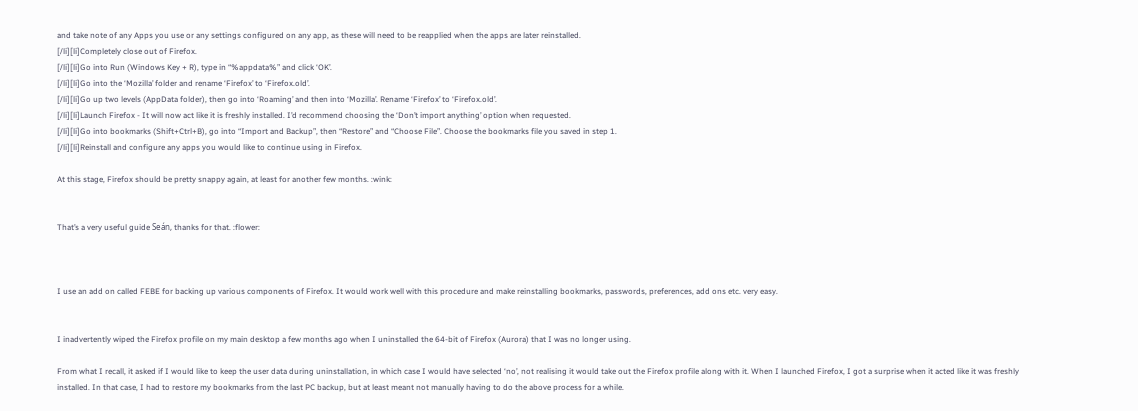and take note of any Apps you use or any settings configured on any app, as these will need to be reapplied when the apps are later reinstalled.
[/li][li]Completely close out of Firefox.
[/li][li]Go into Run (Windows Key + R), type in “%appdata%” and click ‘OK’.
[/li][li]Go into the ‘Mozilla’ folder and rename ‘Firefox’ to ‘Firefox.old’.
[/li][li]Go up two levels (AppData folder), then go into ‘Roaming’ and then into ‘Mozilla’. Rename ‘Firefox’ to ‘Firefox.old’.
[/li][li]Launch Firefox - It will now act like it is freshly installed. I’d recommend choosing the ‘Don’t import anything’ option when requested.
[/li][li]Go into bookmarks (Shift+Ctrl+B), go into “Import and Backup”, then “Restore” and “Choose File”. Choose the bookmarks file you saved in step 1.
[/li][li]Reinstall and configure any apps you would like to continue using in Firefox.

At this stage, Firefox should be pretty snappy again, at least for another few months. :wink:


That’s a very useful guide Seán, thanks for that. :flower:



I use an add on called FEBE for backing up various components of Firefox. It would work well with this procedure and make reinstalling bookmarks, passwords, preferences, add ons etc. very easy.


I inadvertently wiped the Firefox profile on my main desktop a few months ago when I uninstalled the 64-bit of Firefox (Aurora) that I was no longer using.

From what I recall, it asked if I would like to keep the user data during uninstallation, in which case I would have selected ‘no’, not realising it would take out the Firefox profile along with it. When I launched Firefox, I got a surprise when it acted like it was freshly installed. In that case, I had to restore my bookmarks from the last PC backup, but at least meant not manually having to do the above process for a while.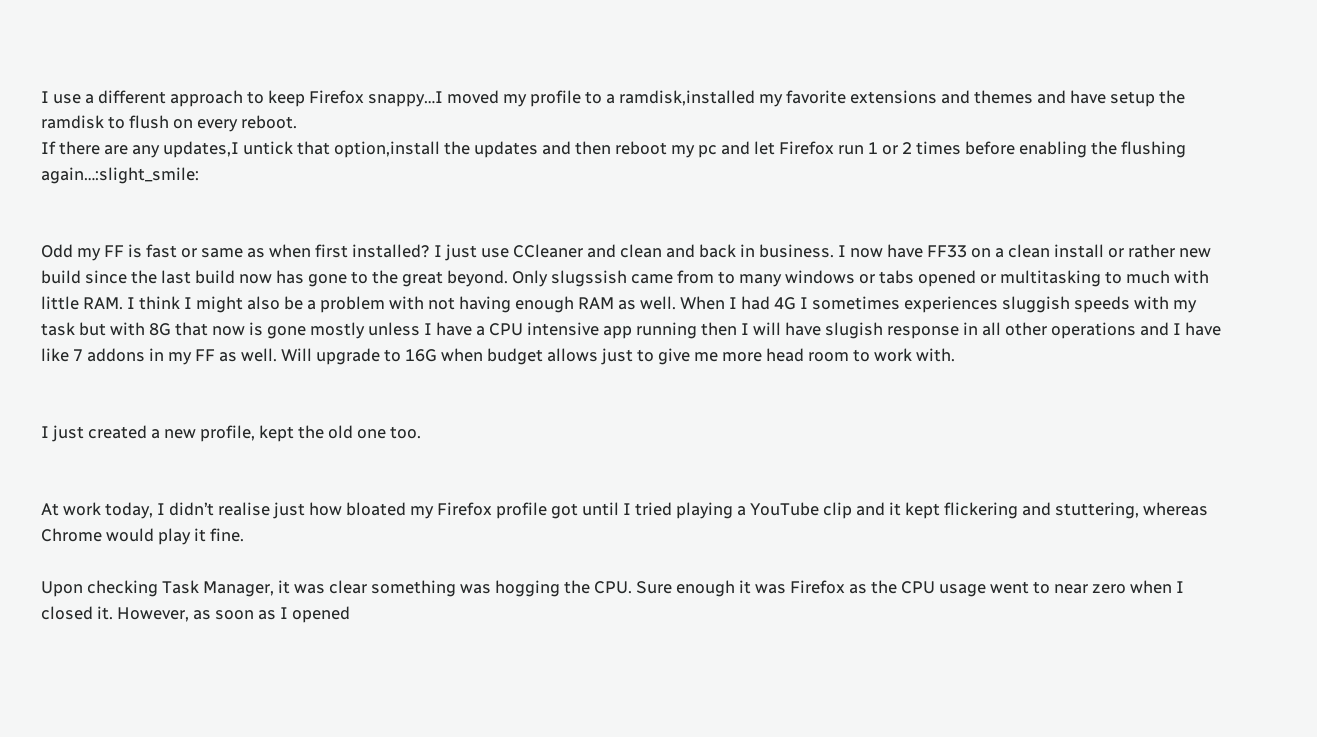I use a different approach to keep Firefox snappy…I moved my profile to a ramdisk,installed my favorite extensions and themes and have setup the ramdisk to flush on every reboot.
If there are any updates,I untick that option,install the updates and then reboot my pc and let Firefox run 1 or 2 times before enabling the flushing again…:slight_smile:


Odd my FF is fast or same as when first installed? I just use CCleaner and clean and back in business. I now have FF33 on a clean install or rather new build since the last build now has gone to the great beyond. Only slugssish came from to many windows or tabs opened or multitasking to much with little RAM. I think I might also be a problem with not having enough RAM as well. When I had 4G I sometimes experiences sluggish speeds with my task but with 8G that now is gone mostly unless I have a CPU intensive app running then I will have slugish response in all other operations and I have like 7 addons in my FF as well. Will upgrade to 16G when budget allows just to give me more head room to work with.


I just created a new profile, kept the old one too.


At work today, I didn’t realise just how bloated my Firefox profile got until I tried playing a YouTube clip and it kept flickering and stuttering, whereas Chrome would play it fine.

Upon checking Task Manager, it was clear something was hogging the CPU. Sure enough it was Firefox as the CPU usage went to near zero when I closed it. However, as soon as I opened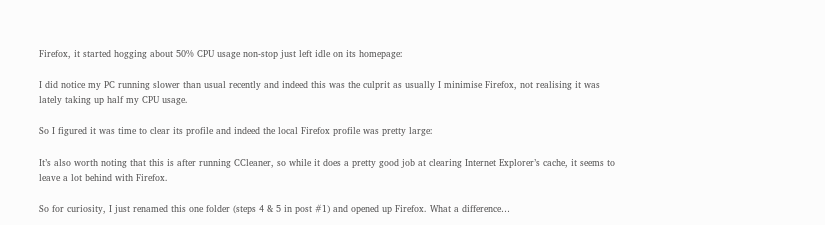Firefox, it started hogging about 50% CPU usage non-stop just left idle on its homepage:

I did notice my PC running slower than usual recently and indeed this was the culprit as usually I minimise Firefox, not realising it was lately taking up half my CPU usage.

So I figured it was time to clear its profile and indeed the local Firefox profile was pretty large:

It’s also worth noting that this is after running CCleaner, so while it does a pretty good job at clearing Internet Explorer’s cache, it seems to leave a lot behind with Firefox.

So for curiosity, I just renamed this one folder (steps 4 & 5 in post #1) and opened up Firefox. What a difference…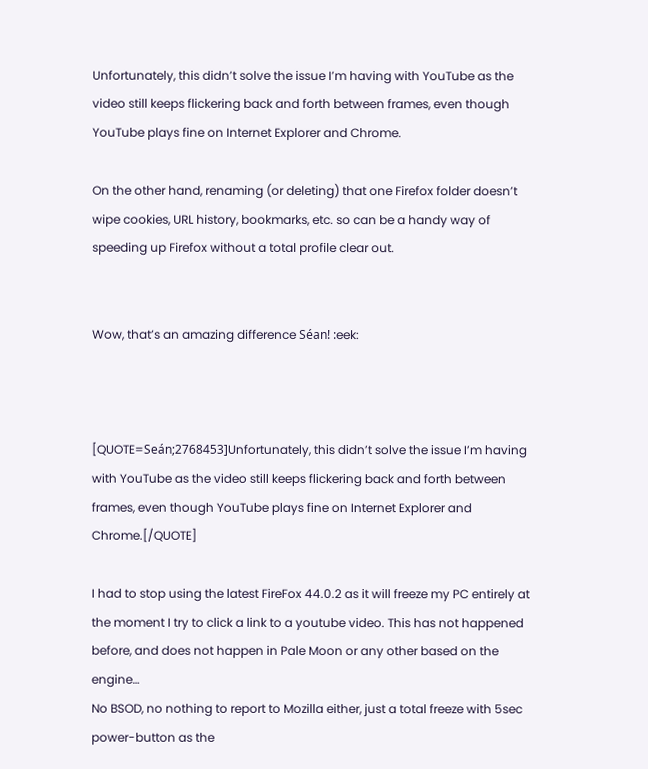Unfortunately, this didn’t solve the issue I’m having with YouTube as the video still keeps flickering back and forth between frames, even though YouTube plays fine on Internet Explorer and Chrome.

On the other hand, renaming (or deleting) that one Firefox folder doesn’t wipe cookies, URL history, bookmarks, etc. so can be a handy way of speeding up Firefox without a total profile clear out.


Wow, that’s an amazing difference Séan! :eek:



[QUOTE=Seán;2768453]Unfortunately, this didn’t solve the issue I’m having with YouTube as the video still keeps flickering back and forth between frames, even though YouTube plays fine on Internet Explorer and Chrome.[/QUOTE]

I had to stop using the latest FireFox 44.0.2 as it will freeze my PC entirely at the moment I try to click a link to a youtube video. This has not happened before, and does not happen in Pale Moon or any other based on the engine…
No BSOD, no nothing to report to Mozilla either, just a total freeze with 5sec power-button as the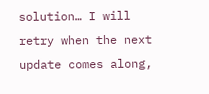solution… I will retry when the next update comes along,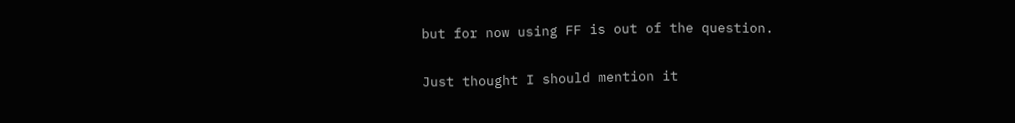but for now using FF is out of the question.

Just thought I should mention it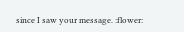since I saw your message. :flower: